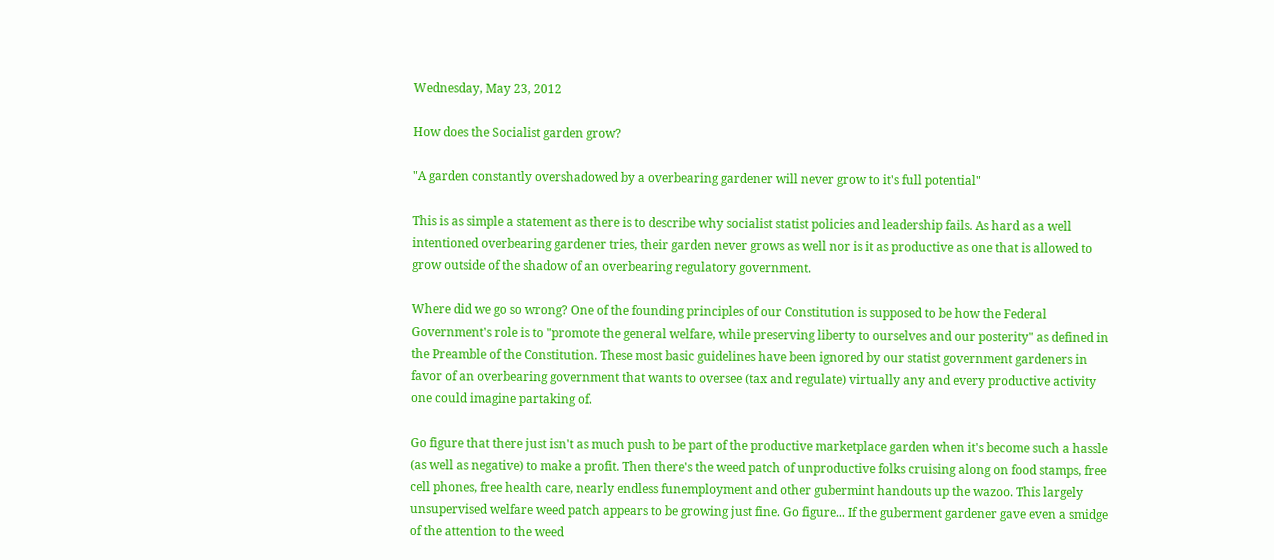Wednesday, May 23, 2012

How does the Socialist garden grow?

"A garden constantly overshadowed by a overbearing gardener will never grow to it's full potential"

This is as simple a statement as there is to describe why socialist statist policies and leadership fails. As hard as a well intentioned overbearing gardener tries, their garden never grows as well nor is it as productive as one that is allowed to grow outside of the shadow of an overbearing regulatory government.

Where did we go so wrong? One of the founding principles of our Constitution is supposed to be how the Federal Government's role is to "promote the general welfare, while preserving liberty to ourselves and our posterity" as defined in the Preamble of the Constitution. These most basic guidelines have been ignored by our statist government gardeners in favor of an overbearing government that wants to oversee (tax and regulate) virtually any and every productive activity one could imagine partaking of.

Go figure that there just isn't as much push to be part of the productive marketplace garden when it's become such a hassle (as well as negative) to make a profit. Then there's the weed patch of unproductive folks cruising along on food stamps, free cell phones, free health care, nearly endless funemployment and other gubermint handouts up the wazoo. This largely unsupervised welfare weed patch appears to be growing just fine. Go figure... If the guberment gardener gave even a smidge of the attention to the weed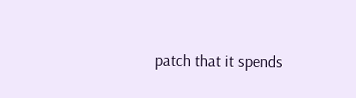patch that it spends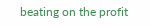beating on the profit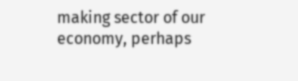making sector of our economy, perhaps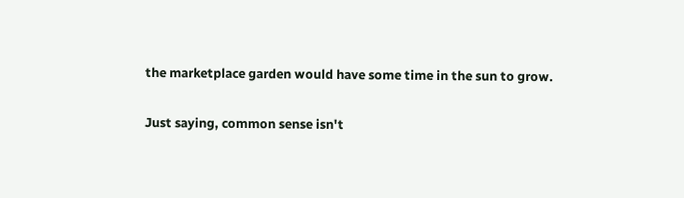the marketplace garden would have some time in the sun to grow.

Just saying, common sense isn't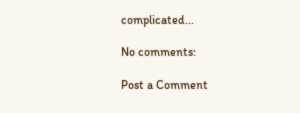complicated...

No comments:

Post a Comment